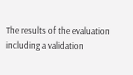The results of the evaluation including a validation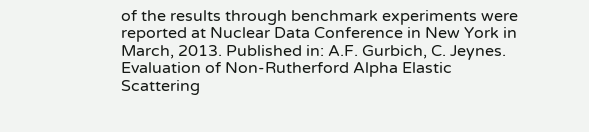of the results through benchmark experiments were reported at Nuclear Data Conference in New York in March, 2013. Published in: A.F. Gurbich, C. Jeynes. Evaluation of Non-Rutherford Alpha Elastic Scattering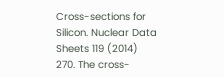Cross-sections for Silicon. Nuclear Data Sheets 119 (2014) 270. The cross-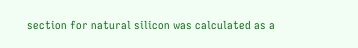section for natural silicon was calculated as a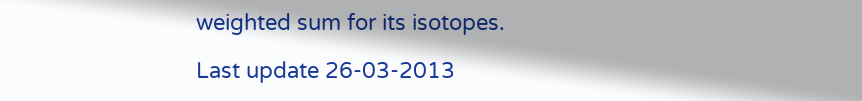weighted sum for its isotopes.

Last update 26-03-2013